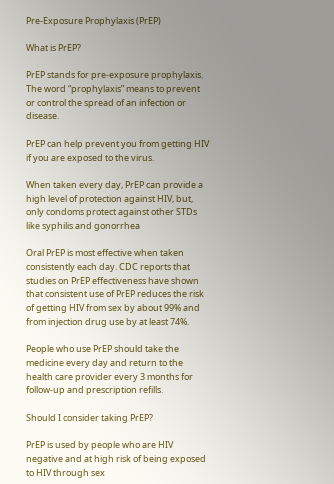Pre-Exposure Prophylaxis (PrEP)

What is PrEP?

PrEP stands for pre-exposure prophylaxis. The word “prophylaxis” means to prevent or control the spread of an infection or disease.

PrEP can help prevent you from getting HIV if you are exposed to the virus.

When taken every day, PrEP can provide a high level of protection against HIV, but, only condoms protect against other STDs like syphilis and gonorrhea

Oral PrEP is most effective when taken consistently each day. CDC reports that studies on PrEP effectiveness have shown that consistent use of PrEP reduces the risk of getting HIV from sex by about 99% and from injection drug use by at least 74%.

People who use PrEP should take the medicine every day and return to the health care provider every 3 months for follow-up and prescription refills.

Should I consider taking PrEP?

PrEP is used by people who are HIV negative and at high risk of being exposed to HIV through sex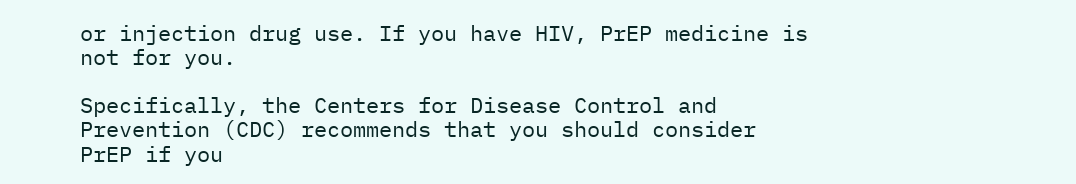or injection drug use. If you have HIV, PrEP medicine is not for you.

Specifically, the Centers for Disease Control and Prevention (CDC) recommends that you should consider PrEP if you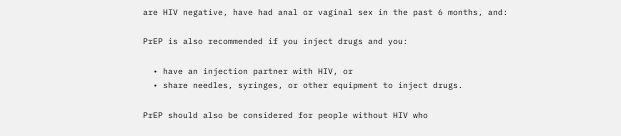are HIV negative, have had anal or vaginal sex in the past 6 months, and:

PrEP is also recommended if you inject drugs and you:

  • have an injection partner with HIV, or
  • share needles, syringes, or other equipment to inject drugs.

PrEP should also be considered for people without HIV who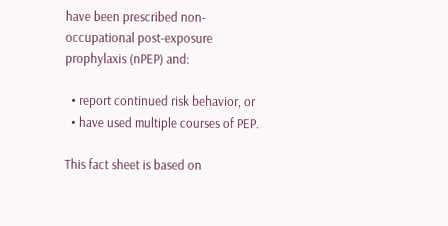have been prescribed non-occupational post-exposure prophylaxis (nPEP) and:

  • report continued risk behavior, or
  • have used multiple courses of PEP.

This fact sheet is based on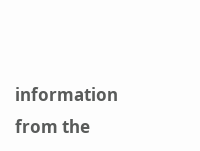information from the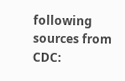following sources from CDC: